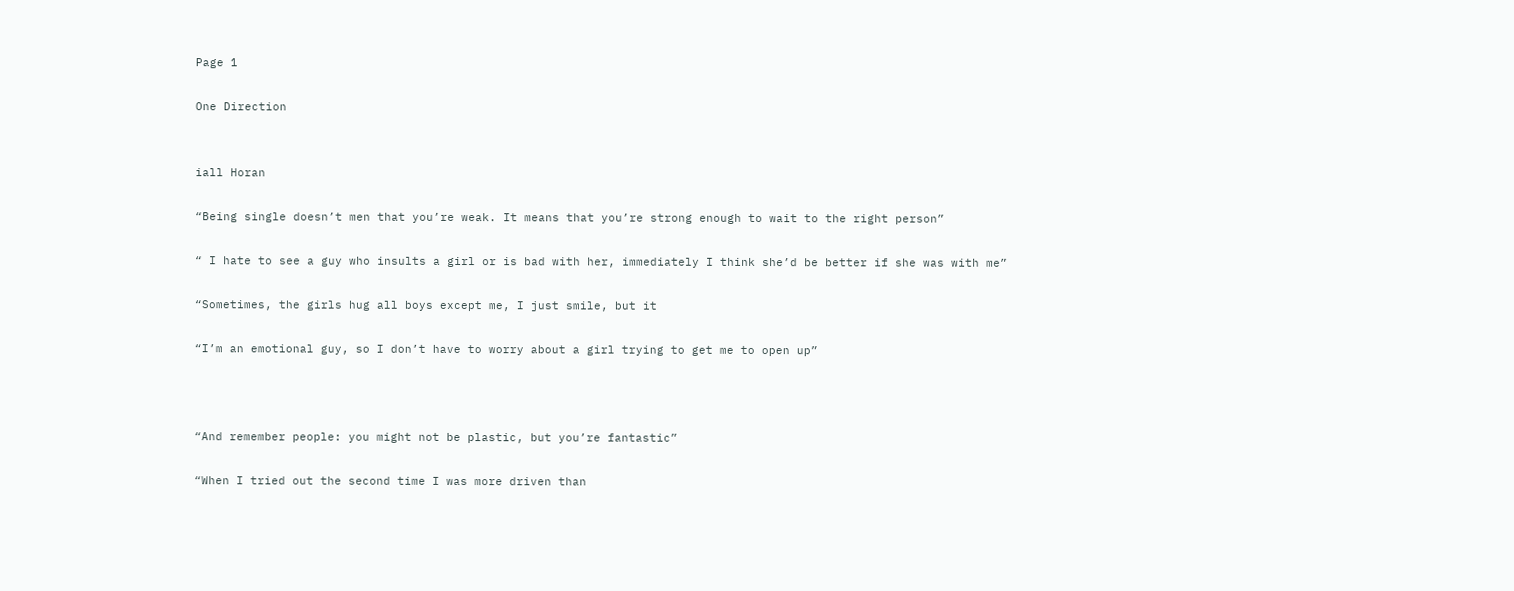Page 1

One Direction


iall Horan

“Being single doesn’t men that you’re weak. It means that you’re strong enough to wait to the right person”

“ I hate to see a guy who insults a girl or is bad with her, immediately I think she’d be better if she was with me”

“Sometimes, the girls hug all boys except me, I just smile, but it

“I’m an emotional guy, so I don’t have to worry about a girl trying to get me to open up”



“And remember people: you might not be plastic, but you’re fantastic”

“When I tried out the second time I was more driven than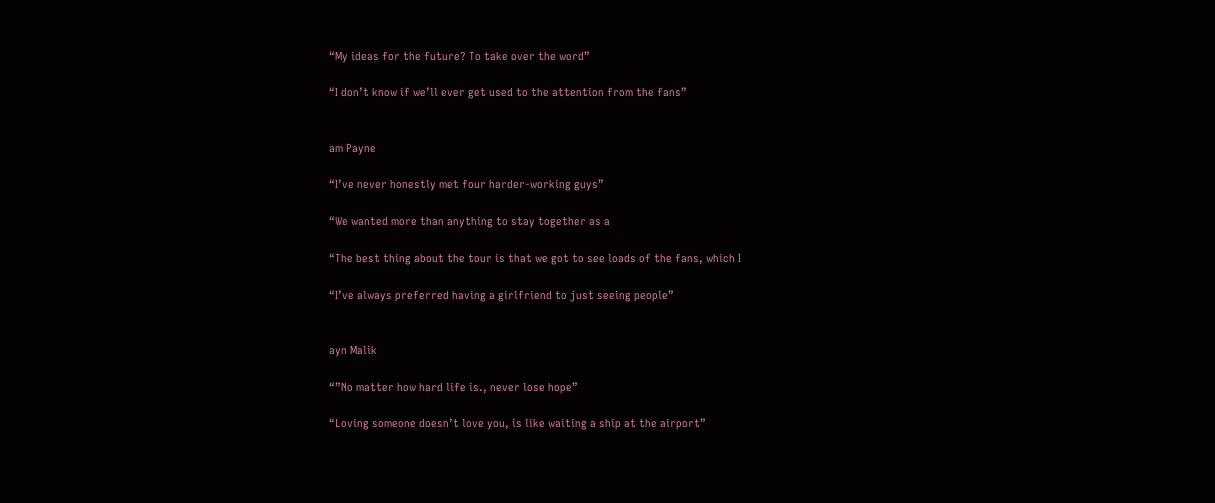“My ideas for the future? To take over the word”

“I don’t know if we’ll ever get used to the attention from the fans”


am Payne

“I’ve never honestly met four harder-working guys”

“We wanted more than anything to stay together as a

“The best thing about the tour is that we got to see loads of the fans, which I

“I’ve always preferred having a girlfriend to just seeing people”


ayn Malik

“”No matter how hard life is., never lose hope”

“Loving someone doesn’t love you, is like waiting a ship at the airport”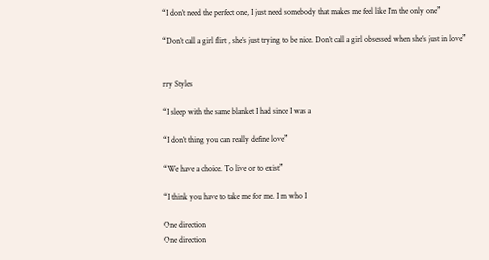“I don’t need the perfect one, I just need somebody that makes me feel like I’m the only one”

“Don’t call a girl flirt , she’s just trying to be nice. Don’t call a girl obsessed when she’s just in love”


rry Styles

“I sleep with the same blanket I had since I was a

“I don’t thing you can really define love”

“We have a choice. To live or to exist”

“I think you have to take me for me. I m who I

One direction
One direction